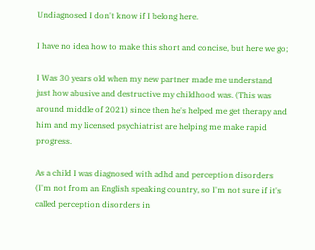Undiagnosed I don't know if I belong here.

I have no idea how to make this short and concise, but here we go;

I Was 30 years old when my new partner made me understand just how abusive and destructive my childhood was. (This was around middle of 2021) since then he's helped me get therapy and him and my licensed psychiatrist are helping me make rapid progress.

As a child I was diagnosed with adhd and perception disorders (I'm not from an English speaking country, so I'm not sure if it's called perception disorders in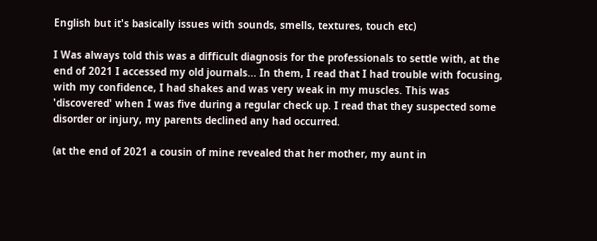English but it's basically issues with sounds, smells, textures, touch etc)

I Was always told this was a difficult diagnosis for the professionals to settle with, at the end of 2021 I accessed my old journals... In them, I read that I had trouble with focusing, with my confidence, I had shakes and was very weak in my muscles. This was 'discovered' when I was five during a regular check up. I read that they suspected some disorder or injury, my parents declined any had occurred.

(at the end of 2021 a cousin of mine revealed that her mother, my aunt in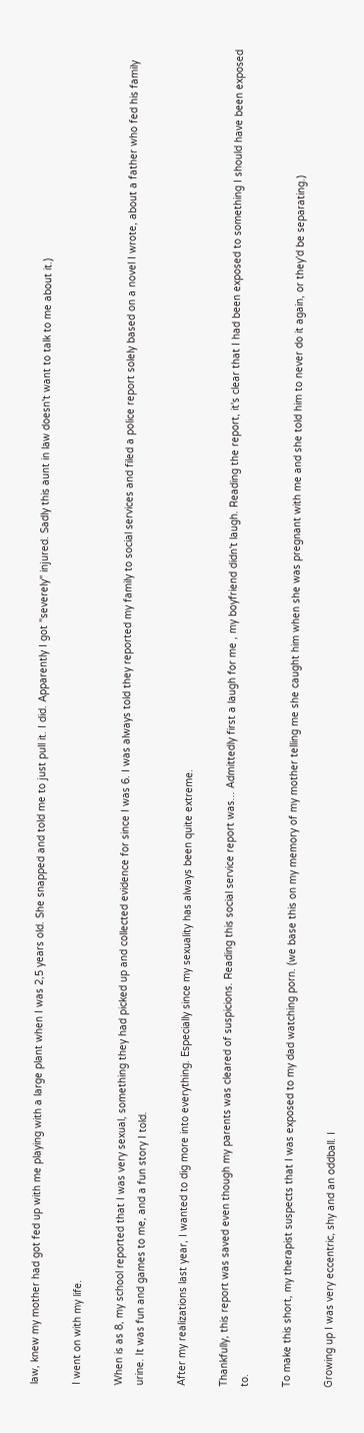law, knew my mother had got fed up with me playing with a large plant when I was 2,5 years old. She snapped and told me to just pull it. I did. Apparently I got "severely" injured. Sadly this aunt in law doesn't want to talk to me about it.)

I went on with my life.

When is as 8, my school reported that I was very sexual, something they had picked up and collected evidence for since I was 6. I was always told they reported my family to social services and filed a police report solely based on a novel I wrote, about a father who fed his family urine. It was fun and games to me, and a fun story I told.

After my realizations last year, I wanted to dig more into everything. Especially since my sexuality has always been quite extreme.

Thankfully, this report was saved even though my parents was cleared of suspicions. Reading this social service report was... Admittedly first a laugh for me , my boyfriend didn't laugh. Reading the report, it's clear that I had been exposed to something I should have been exposed to.

To make this short, my therapist suspects that I was exposed to my dad watching porn. (we base this on my memory of my mother telling me she caught him when she was pregnant with me and she told him to never do it again, or they'd be separating.)

Growing up I was very eccentric, shy and an oddball. I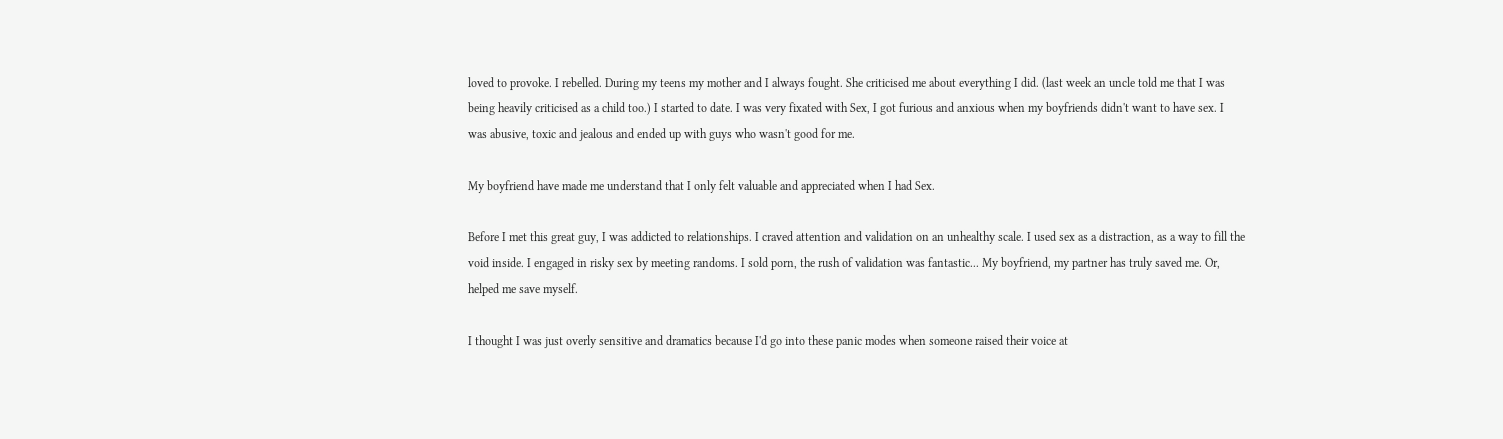loved to provoke. I rebelled. During my teens my mother and I always fought. She criticised me about everything I did. (last week an uncle told me that I was being heavily criticised as a child too.) I started to date. I was very fixated with Sex, I got furious and anxious when my boyfriends didn't want to have sex. I was abusive, toxic and jealous and ended up with guys who wasn't good for me.

My boyfriend have made me understand that I only felt valuable and appreciated when I had Sex.

Before I met this great guy, I was addicted to relationships. I craved attention and validation on an unhealthy scale. I used sex as a distraction, as a way to fill the void inside. I engaged in risky sex by meeting randoms. I sold porn, the rush of validation was fantastic... My boyfriend, my partner has truly saved me. Or, helped me save myself.

I thought I was just overly sensitive and dramatics because I'd go into these panic modes when someone raised their voice at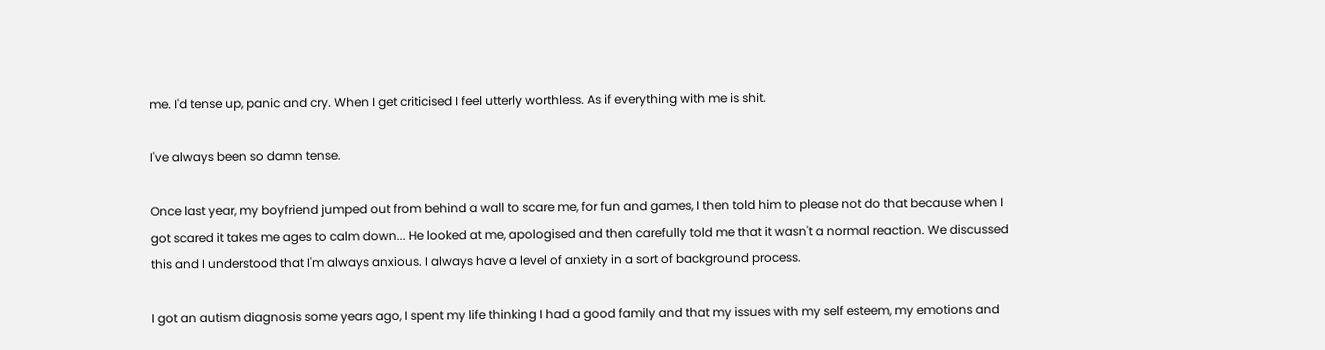me. I'd tense up, panic and cry. When I get criticised I feel utterly worthless. As if everything with me is shit.

I've always been so damn tense.

Once last year, my boyfriend jumped out from behind a wall to scare me, for fun and games, I then told him to please not do that because when I got scared it takes me ages to calm down... He looked at me, apologised and then carefully told me that it wasn't a normal reaction. We discussed this and I understood that I'm always anxious. I always have a level of anxiety in a sort of background process.

I got an autism diagnosis some years ago, I spent my life thinking I had a good family and that my issues with my self esteem, my emotions and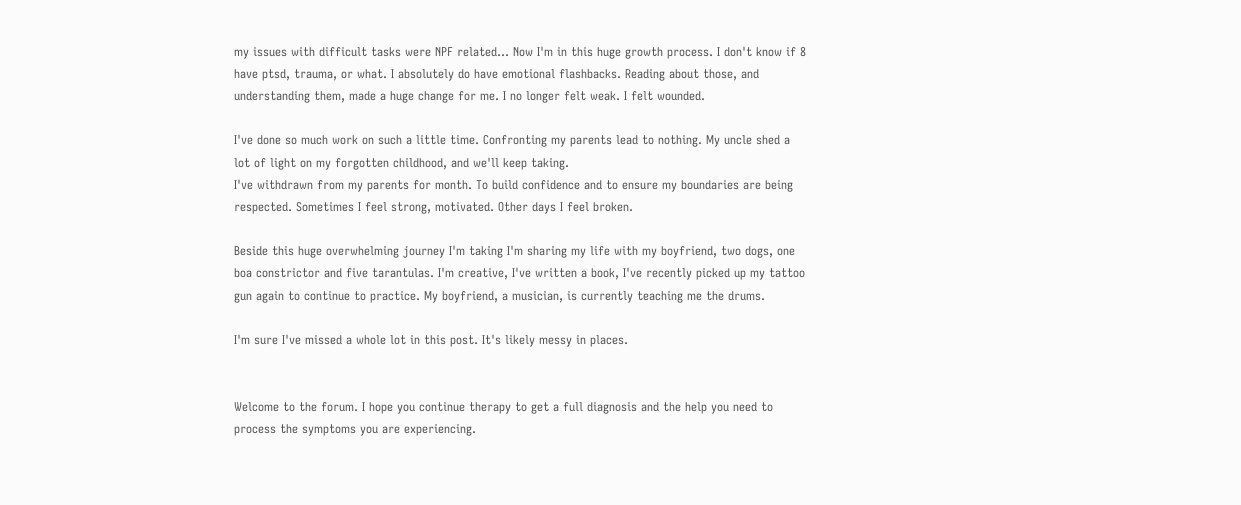my issues with difficult tasks were NPF related... Now I'm in this huge growth process. I don't know if 8 have ptsd, trauma, or what. I absolutely do have emotional flashbacks. Reading about those, and understanding them, made a huge change for me. I no longer felt weak. I felt wounded.

I've done so much work on such a little time. Confronting my parents lead to nothing. My uncle shed a lot of light on my forgotten childhood, and we'll keep taking.
I've withdrawn from my parents for month. To build confidence and to ensure my boundaries are being respected. Sometimes I feel strong, motivated. Other days I feel broken.

Beside this huge overwhelming journey I'm taking I'm sharing my life with my boyfriend, two dogs, one boa constrictor and five tarantulas. I'm creative, I've written a book, I've recently picked up my tattoo gun again to continue to practice. My boyfriend, a musician, is currently teaching me the drums.

I'm sure I've missed a whole lot in this post. It's likely messy in places.


Welcome to the forum. I hope you continue therapy to get a full diagnosis and the help you need to process the symptoms you are experiencing.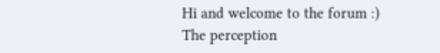Hi and welcome to the forum :)
The perception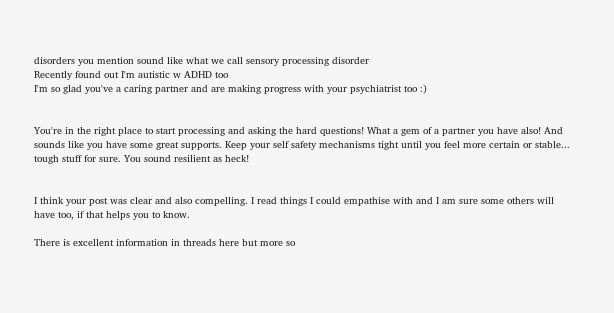disorders you mention sound like what we call sensory processing disorder
Recently found out I'm autistic w ADHD too
I'm so glad you've a caring partner and are making progress with your psychiatrist too :)


You're in the right place to start processing and asking the hard questions! What a gem of a partner you have also! And sounds like you have some great supports. Keep your self safety mechanisms tight until you feel more certain or stable... tough stuff for sure. You sound resilient as heck!


I think your post was clear and also compelling. I read things I could empathise with and I am sure some others will have too, if that helps you to know.

There is excellent information in threads here but more so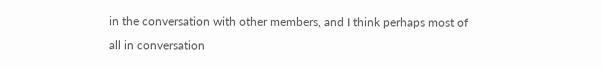in the conversation with other members, and I think perhaps most of all in conversation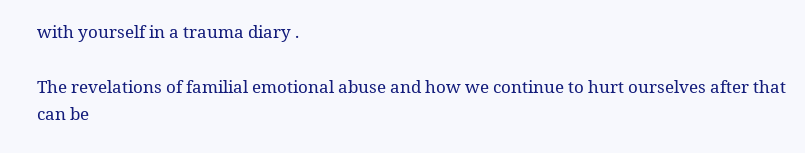with yourself in a trauma diary .

The revelations of familial emotional abuse and how we continue to hurt ourselves after that can be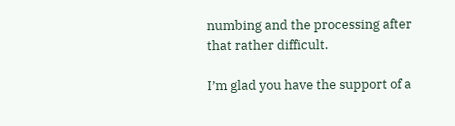numbing and the processing after that rather difficult.

I’m glad you have the support of a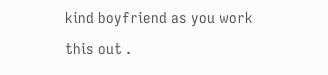kind boyfriend as you work this out .